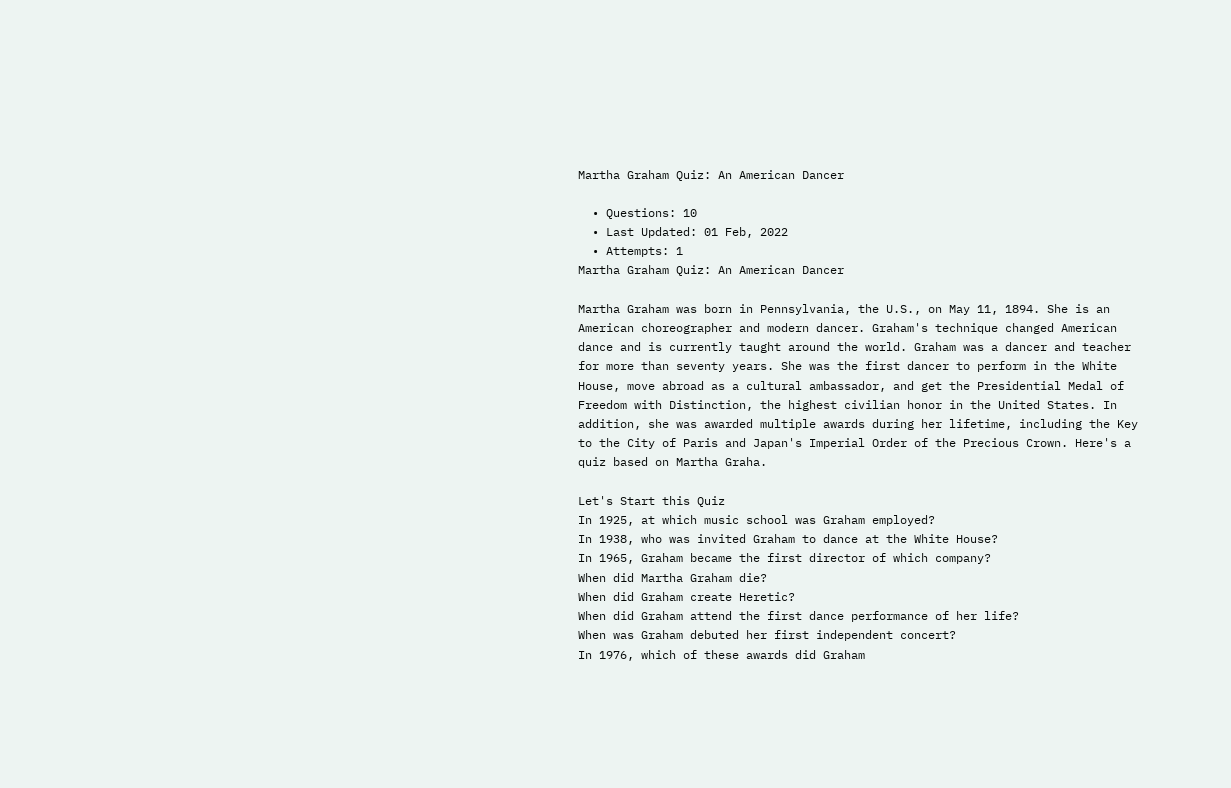Martha Graham Quiz: An American Dancer

  • Questions: 10
  • Last Updated: 01 Feb, 2022
  • Attempts: 1
Martha Graham Quiz: An American Dancer

Martha Graham was born in Pennsylvania, the U.S., on May 11, 1894. She is an American choreographer and modern dancer. Graham's technique changed American dance and is currently taught around the world. Graham was a dancer and teacher for more than seventy years. She was the first dancer to perform in the White House, move abroad as a cultural ambassador, and get the Presidential Medal of Freedom with Distinction, the highest civilian honor in the United States. In addition, she was awarded multiple awards during her lifetime, including the Key to the City of Paris and Japan's Imperial Order of the Precious Crown. Here's a quiz based on Martha Graha.

Let's Start this Quiz
In 1925, at which music school was Graham employed?
In 1938, who was invited Graham to dance at the White House?
In 1965, Graham became the first director of which company?
When did Martha Graham die?
When did Graham create Heretic?
When did Graham attend the first dance performance of her life?
When was Graham debuted her first independent concert?
In 1976, which of these awards did Graham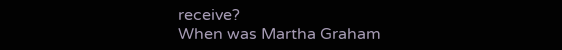receive?
When was Martha Graham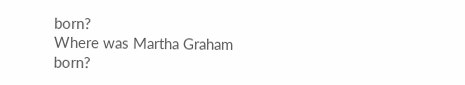born?
Where was Martha Graham born?